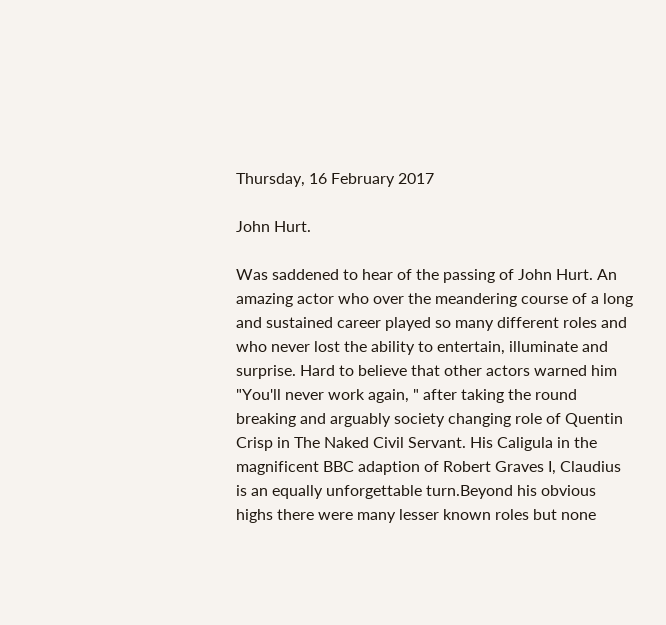Thursday, 16 February 2017

John Hurt.

Was saddened to hear of the passing of John Hurt. An amazing actor who over the meandering course of a long and sustained career played so many different roles and who never lost the ability to entertain, illuminate and surprise. Hard to believe that other actors warned him "You'll never work again, " after taking the round breaking and arguably society changing role of Quentin Crisp in The Naked Civil Servant. His Caligula in the magnificent BBC adaption of Robert Graves I, Claudius is an equally unforgettable turn.Beyond his obvious highs there were many lesser known roles but none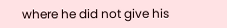where he did not give his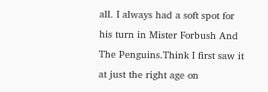all. I always had a soft spot for his turn in Mister Forbush And The Penguins.Think I first saw it at just the right age on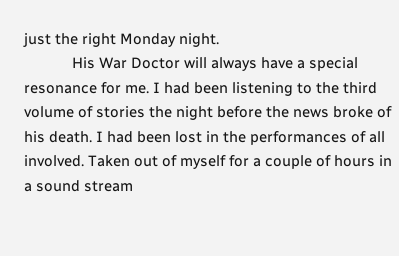just the right Monday night.
            His War Doctor will always have a special resonance for me. I had been listening to the third volume of stories the night before the news broke of his death. I had been lost in the performances of all involved. Taken out of myself for a couple of hours in a sound stream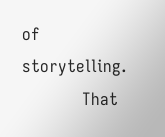of storytelling.
            That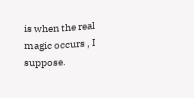is when the real magic occurs , I suppose.